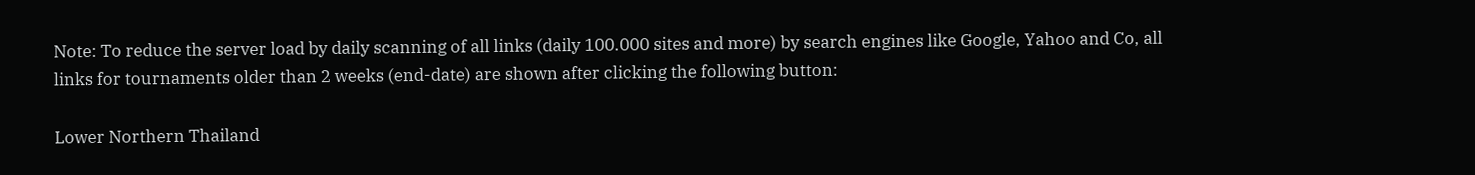Note: To reduce the server load by daily scanning of all links (daily 100.000 sites and more) by search engines like Google, Yahoo and Co, all links for tournaments older than 2 weeks (end-date) are shown after clicking the following button:

Lower Northern Thailand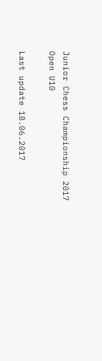Junior Chess Championship 2017 Open U10

Last update 18.06.2017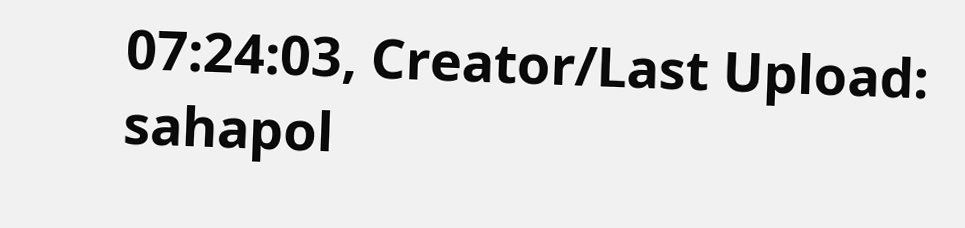07:24:03, Creator/Last Upload: sahapol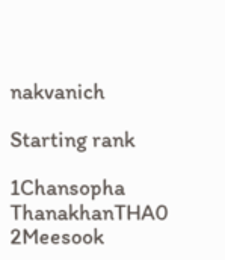nakvanich

Starting rank

1Chansopha ThanakhanTHA0
2Meesook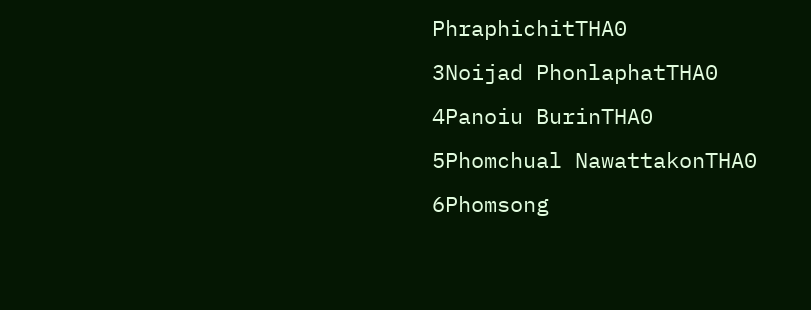PhraphichitTHA0
3Noijad PhonlaphatTHA0
4Panoiu BurinTHA0
5Phomchual NawattakonTHA0
6Phomsong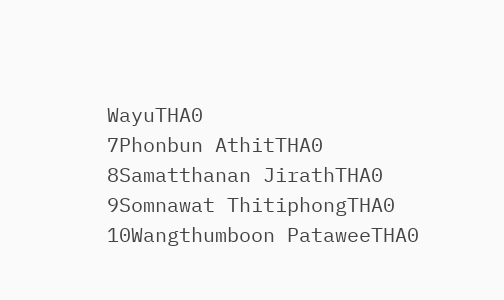WayuTHA0
7Phonbun AthitTHA0
8Samatthanan JirathTHA0
9Somnawat ThitiphongTHA0
10Wangthumboon PataweeTHA0